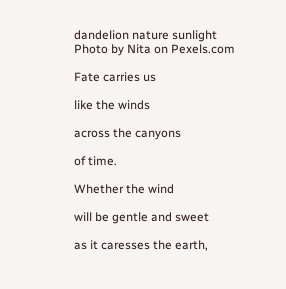dandelion nature sunlight
Photo by Nita on Pexels.com

Fate carries us

like the winds

across the canyons

of time.

Whether the wind

will be gentle and sweet

as it caresses the earth,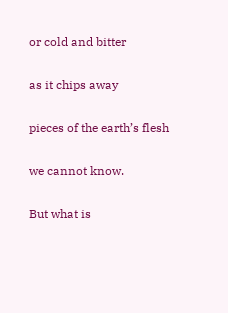or cold and bitter

as it chips away

pieces of the earth’s flesh

we cannot know.

But what is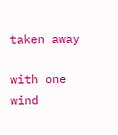taken away

with one wind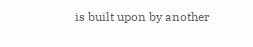is built upon by another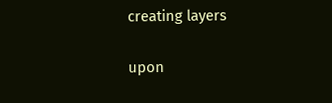creating layers

upon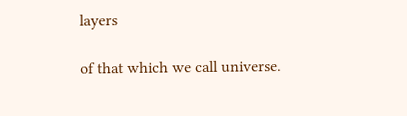layers

of that which we call universe.